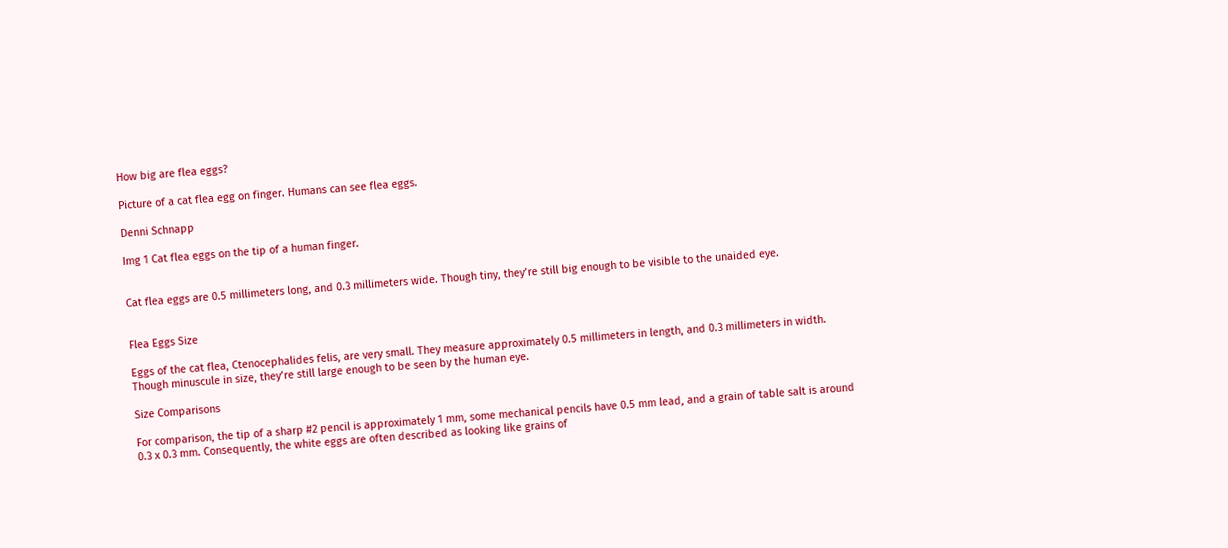How big are flea eggs?

Picture of a cat flea egg on finger. Humans can see flea eggs.

Denni Schnapp

Img 1 Cat flea eggs on the tip of a human finger.


Cat flea eggs are 0.5 millimeters long, and 0.3 millimeters wide. Though tiny, they’re still big enough to be visible to the unaided eye.


Flea Eggs Size

Eggs of the cat flea, Ctenocephalides felis, are very small. They measure approximately 0.5 millimeters in length, and 0.3 millimeters in width. Though minuscule in size, they’re still large enough to be seen by the human eye.

Size Comparisons

For comparison, the tip of a sharp #2 pencil is approximately 1 mm, some mechanical pencils have 0.5 mm lead, and a grain of table salt is around 0.3 x 0.3 mm. Consequently, the white eggs are often described as looking like grains of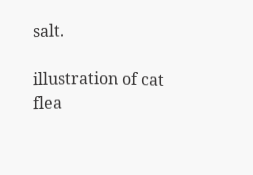salt.

illustration of cat flea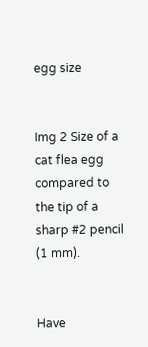egg size


Img 2 Size of a cat flea egg compared to the tip of a sharp #2 pencil (1 mm).


Have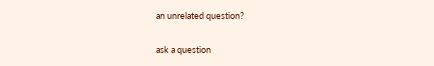an unrelated question?

ask a question